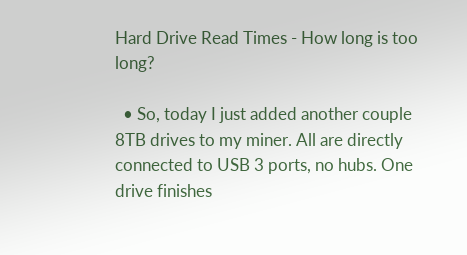Hard Drive Read Times - How long is too long?

  • So, today I just added another couple 8TB drives to my miner. All are directly connected to USB 3 ports, no hubs. One drive finishes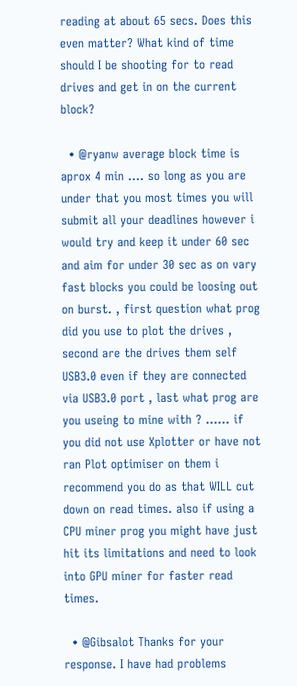reading at about 65 secs. Does this even matter? What kind of time should I be shooting for to read drives and get in on the current block?

  • @ryanw average block time is aprox 4 min .... so long as you are under that you most times you will submit all your deadlines however i would try and keep it under 60 sec and aim for under 30 sec as on vary fast blocks you could be loosing out on burst. , first question what prog did you use to plot the drives , second are the drives them self USB3.0 even if they are connected via USB3.0 port , last what prog are you useing to mine with ? ...... if you did not use Xplotter or have not ran Plot optimiser on them i recommend you do as that WILL cut down on read times. also if using a CPU miner prog you might have just hit its limitations and need to look into GPU miner for faster read times.

  • @Gibsalot Thanks for your response. I have had problems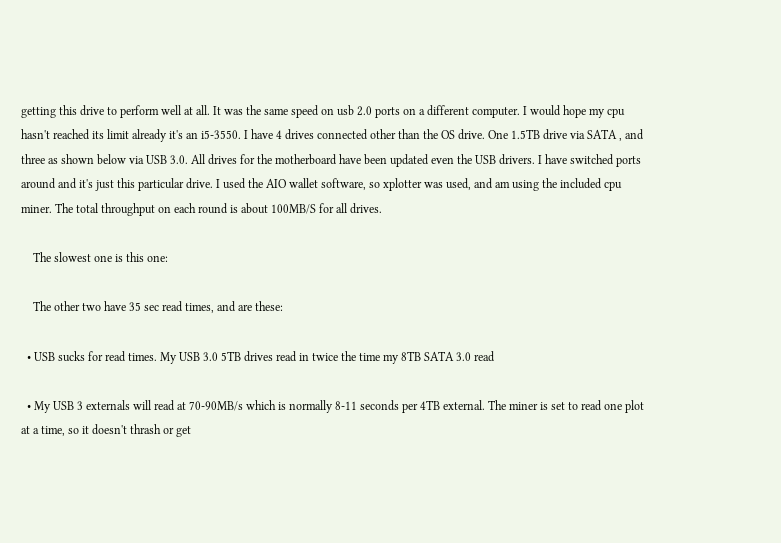getting this drive to perform well at all. It was the same speed on usb 2.0 ports on a different computer. I would hope my cpu hasn't reached its limit already it's an i5-3550. I have 4 drives connected other than the OS drive. One 1.5TB drive via SATA , and three as shown below via USB 3.0. All drives for the motherboard have been updated even the USB drivers. I have switched ports around and it's just this particular drive. I used the AIO wallet software, so xplotter was used, and am using the included cpu miner. The total throughput on each round is about 100MB/S for all drives.

    The slowest one is this one:

    The other two have 35 sec read times, and are these:

  • USB sucks for read times. My USB 3.0 5TB drives read in twice the time my 8TB SATA 3.0 read

  • My USB 3 externals will read at 70-90MB/s which is normally 8-11 seconds per 4TB external. The miner is set to read one plot at a time, so it doesn't thrash or get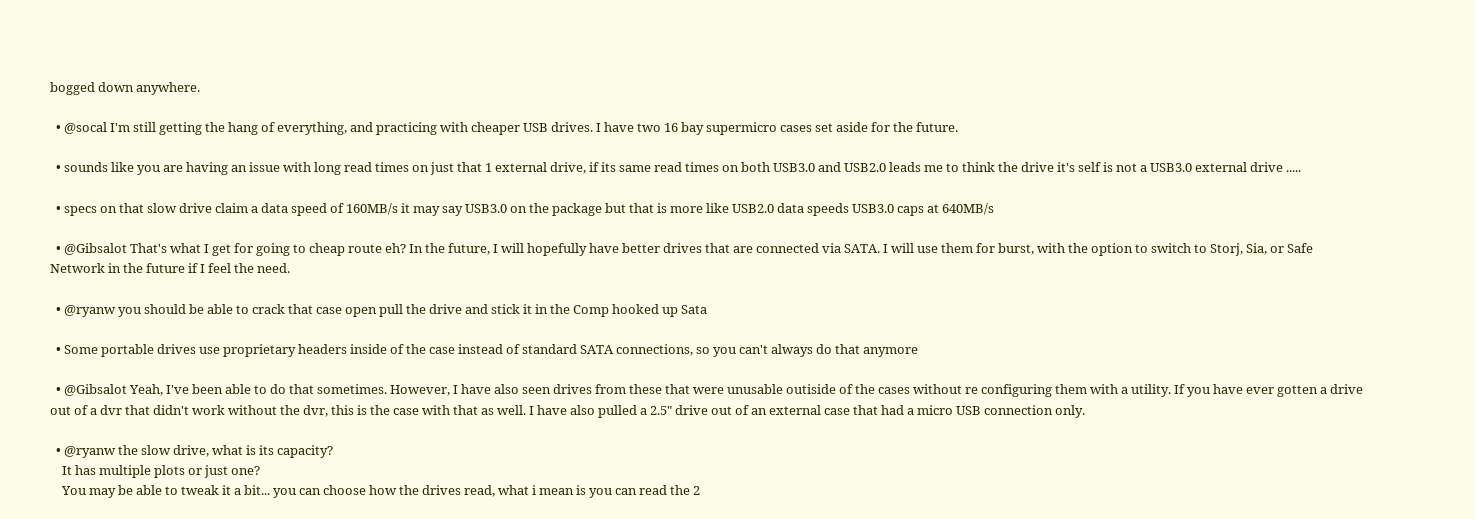bogged down anywhere.

  • @socal I'm still getting the hang of everything, and practicing with cheaper USB drives. I have two 16 bay supermicro cases set aside for the future.

  • sounds like you are having an issue with long read times on just that 1 external drive, if its same read times on both USB3.0 and USB2.0 leads me to think the drive it's self is not a USB3.0 external drive .....

  • specs on that slow drive claim a data speed of 160MB/s it may say USB3.0 on the package but that is more like USB2.0 data speeds USB3.0 caps at 640MB/s

  • @Gibsalot That's what I get for going to cheap route eh? In the future, I will hopefully have better drives that are connected via SATA. I will use them for burst, with the option to switch to Storj, Sia, or Safe Network in the future if I feel the need.

  • @ryanw you should be able to crack that case open pull the drive and stick it in the Comp hooked up Sata

  • Some portable drives use proprietary headers inside of the case instead of standard SATA connections, so you can't always do that anymore

  • @Gibsalot Yeah, I've been able to do that sometimes. However, I have also seen drives from these that were unusable outiside of the cases without re configuring them with a utility. If you have ever gotten a drive out of a dvr that didn't work without the dvr, this is the case with that as well. I have also pulled a 2.5" drive out of an external case that had a micro USB connection only.

  • @ryanw the slow drive, what is its capacity?
    It has multiple plots or just one?
    You may be able to tweak it a bit... you can choose how the drives read, what i mean is you can read the 2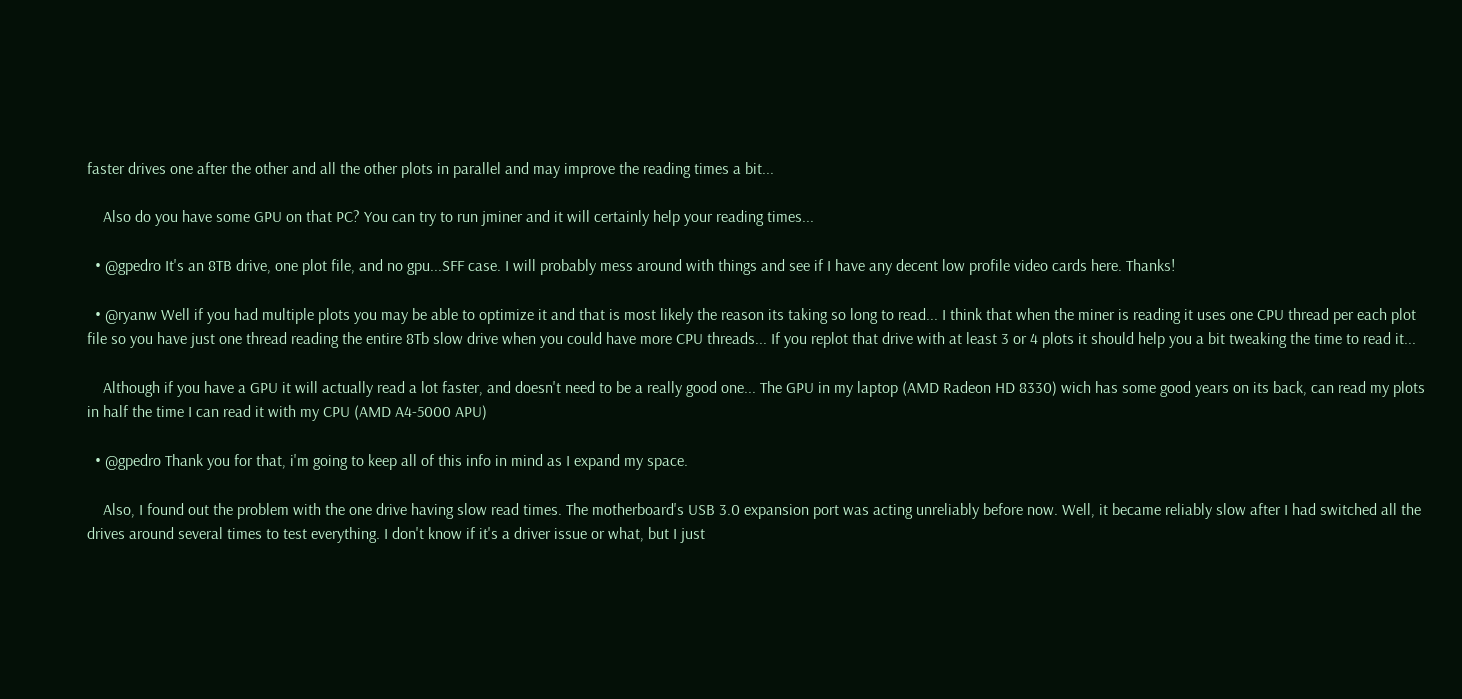faster drives one after the other and all the other plots in parallel and may improve the reading times a bit...

    Also do you have some GPU on that PC? You can try to run jminer and it will certainly help your reading times...

  • @gpedro It's an 8TB drive, one plot file, and no gpu...SFF case. I will probably mess around with things and see if I have any decent low profile video cards here. Thanks!

  • @ryanw Well if you had multiple plots you may be able to optimize it and that is most likely the reason its taking so long to read... I think that when the miner is reading it uses one CPU thread per each plot file so you have just one thread reading the entire 8Tb slow drive when you could have more CPU threads... If you replot that drive with at least 3 or 4 plots it should help you a bit tweaking the time to read it...

    Although if you have a GPU it will actually read a lot faster, and doesn't need to be a really good one... The GPU in my laptop (AMD Radeon HD 8330) wich has some good years on its back, can read my plots in half the time I can read it with my CPU (AMD A4-5000 APU)

  • @gpedro Thank you for that, i'm going to keep all of this info in mind as I expand my space.

    Also, I found out the problem with the one drive having slow read times. The motherboard's USB 3.0 expansion port was acting unreliably before now. Well, it became reliably slow after I had switched all the drives around several times to test everything. I don't know if it's a driver issue or what, but I just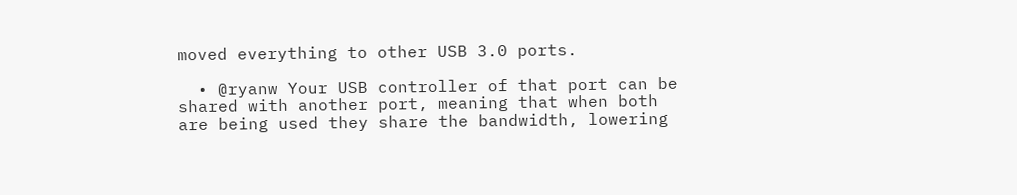moved everything to other USB 3.0 ports.

  • @ryanw Your USB controller of that port can be shared with another port, meaning that when both are being used they share the bandwidth, lowering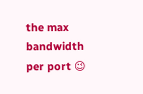the max bandwidth per port 😉